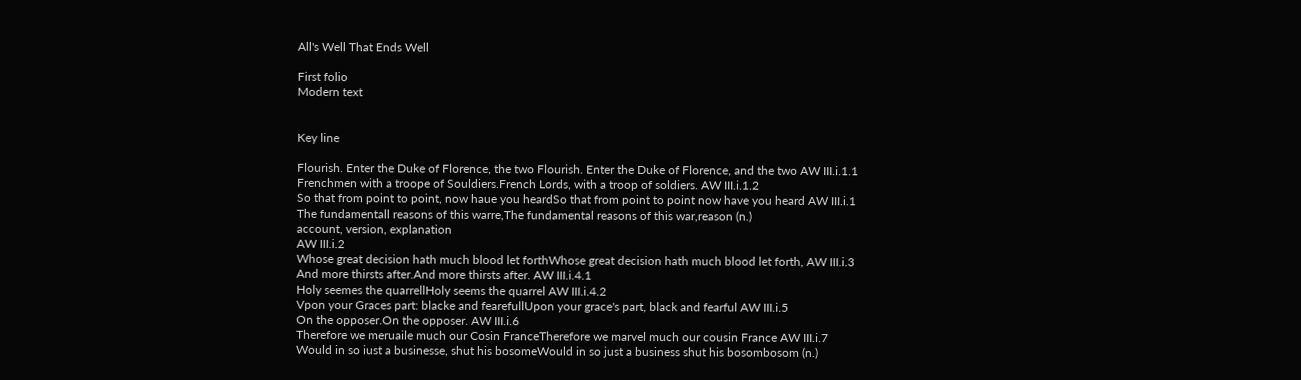All's Well That Ends Well

First folio
Modern text


Key line

Flourish. Enter the Duke of Florence, the two Flourish. Enter the Duke of Florence, and the two AW III.i.1.1
Frenchmen with a troope of Souldiers.French Lords, with a troop of soldiers. AW III.i.1.2
So that from point to point, now haue you heardSo that from point to point now have you heard AW III.i.1
The fundamentall reasons of this warre,The fundamental reasons of this war,reason (n.)
account, version, explanation
AW III.i.2
Whose great decision hath much blood let forthWhose great decision hath much blood let forth, AW III.i.3
And more thirsts after.And more thirsts after. AW III.i.4.1
Holy seemes the quarrellHoly seems the quarrel AW III.i.4.2
Vpon your Graces part: blacke and fearefullUpon your grace's part, black and fearful AW III.i.5
On the opposer.On the opposer. AW III.i.6
Therefore we meruaile much our Cosin FranceTherefore we marvel much our cousin France AW III.i.7
Would in so iust a businesse, shut his bosomeWould in so just a business shut his bosombosom (n.)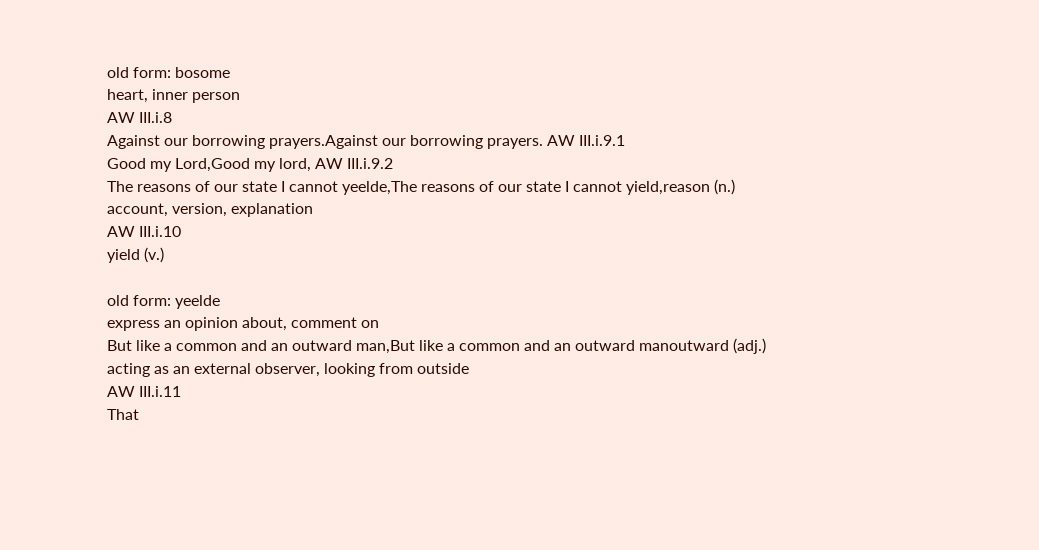old form: bosome
heart, inner person
AW III.i.8
Against our borrowing prayers.Against our borrowing prayers. AW III.i.9.1
Good my Lord,Good my lord, AW III.i.9.2
The reasons of our state I cannot yeelde,The reasons of our state I cannot yield,reason (n.)
account, version, explanation
AW III.i.10
yield (v.)

old form: yeelde
express an opinion about, comment on
But like a common and an outward man,But like a common and an outward manoutward (adj.)
acting as an external observer, looking from outside
AW III.i.11
That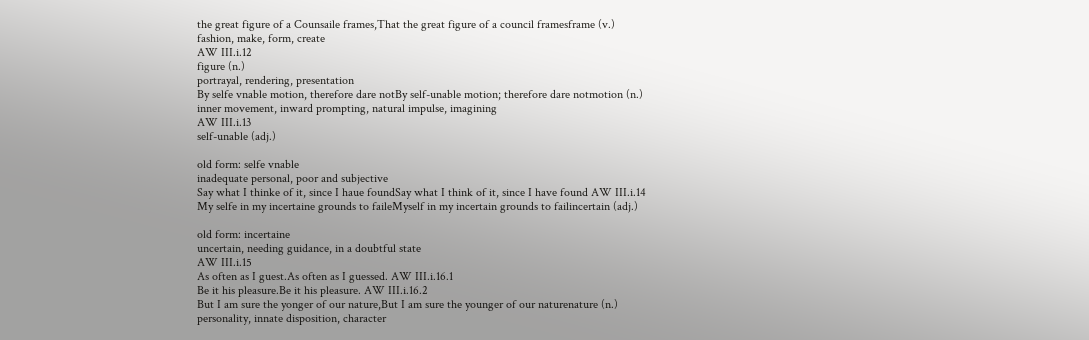the great figure of a Counsaile frames,That the great figure of a council framesframe (v.)
fashion, make, form, create
AW III.i.12
figure (n.)
portrayal, rendering, presentation
By selfe vnable motion, therefore dare notBy self-unable motion; therefore dare notmotion (n.)
inner movement, inward prompting, natural impulse, imagining
AW III.i.13
self-unable (adj.)

old form: selfe vnable
inadequate personal, poor and subjective
Say what I thinke of it, since I haue foundSay what I think of it, since I have found AW III.i.14
My selfe in my incertaine grounds to faileMyself in my incertain grounds to failincertain (adj.)

old form: incertaine
uncertain, needing guidance, in a doubtful state
AW III.i.15
As often as I guest.As often as I guessed. AW III.i.16.1
Be it his pleasure.Be it his pleasure. AW III.i.16.2
But I am sure the yonger of our nature,But I am sure the younger of our naturenature (n.)
personality, innate disposition, character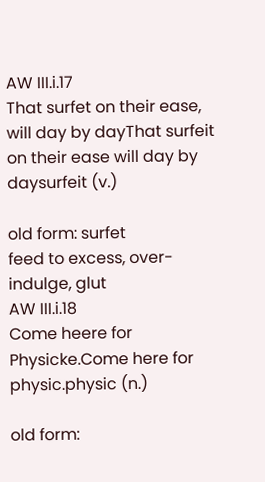AW III.i.17
That surfet on their ease, will day by dayThat surfeit on their ease will day by daysurfeit (v.)

old form: surfet
feed to excess, over-indulge, glut
AW III.i.18
Come heere for Physicke.Come here for physic.physic (n.)

old form: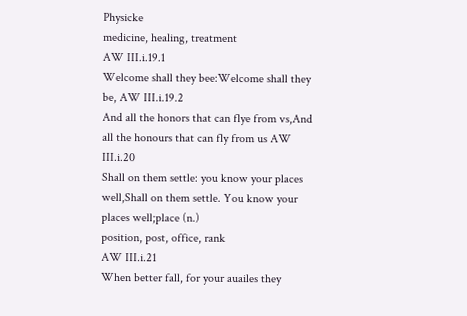Physicke
medicine, healing, treatment
AW III.i.19.1
Welcome shall they bee:Welcome shall they be, AW III.i.19.2
And all the honors that can flye from vs,And all the honours that can fly from us AW III.i.20
Shall on them settle: you know your places well,Shall on them settle. You know your places well;place (n.)
position, post, office, rank
AW III.i.21
When better fall, for your auailes they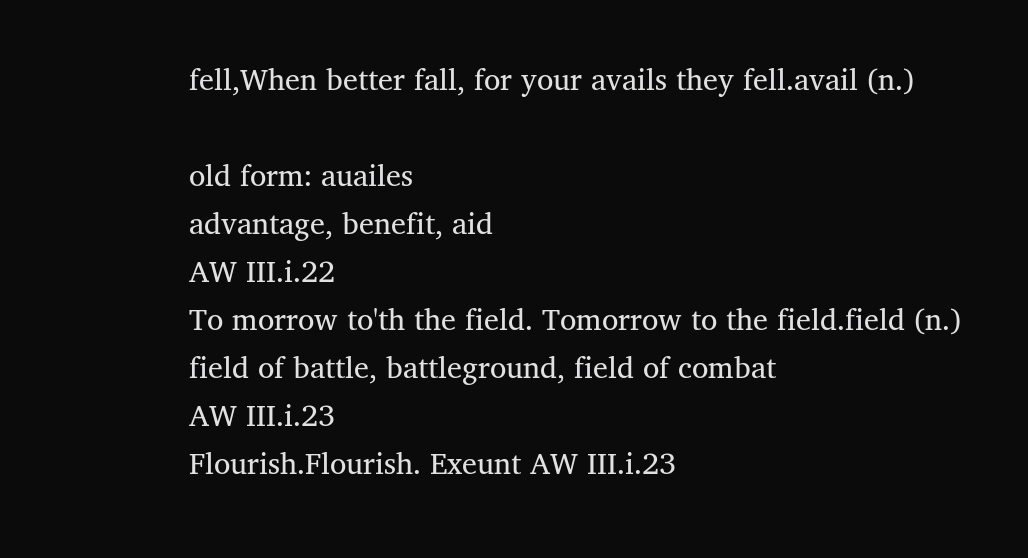fell,When better fall, for your avails they fell.avail (n.)

old form: auailes
advantage, benefit, aid
AW III.i.22
To morrow to'th the field. Tomorrow to the field.field (n.)
field of battle, battleground, field of combat
AW III.i.23
Flourish.Flourish. Exeunt AW III.i.23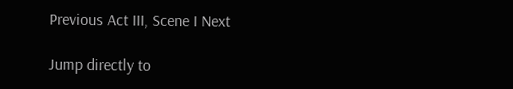Previous Act III, Scene I Next

Jump directly to